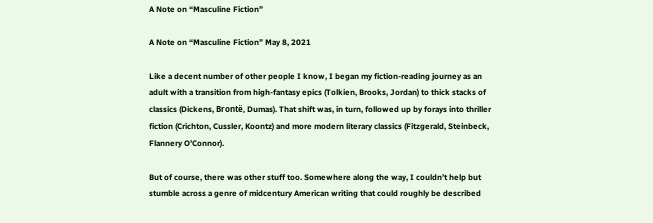A Note on “Masculine Fiction”

A Note on “Masculine Fiction” May 8, 2021

Like a decent number of other people I know, I began my fiction-reading journey as an adult with a transition from high-fantasy epics (Tolkien, Brooks, Jordan) to thick stacks of classics (Dickens, Brontë, Dumas). That shift was, in turn, followed up by forays into thriller fiction (Crichton, Cussler, Koontz) and more modern literary classics (Fitzgerald, Steinbeck, Flannery O’Connor).

But of course, there was other stuff too. Somewhere along the way, I couldn’t help but stumble across a genre of midcentury American writing that could roughly be described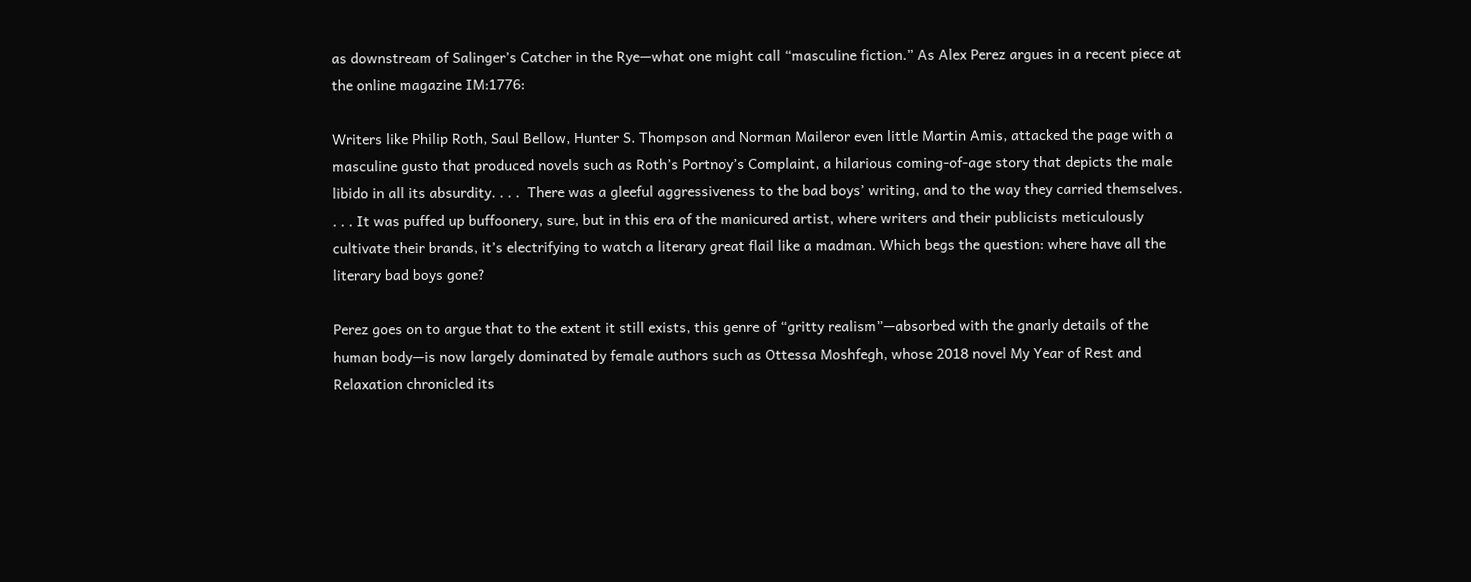as downstream of Salinger’s Catcher in the Rye—what one might call “masculine fiction.” As Alex Perez argues in a recent piece at the online magazine IM:1776:

Writers like Philip Roth, Saul Bellow, Hunter S. Thompson and Norman Maileror even little Martin Amis, attacked the page with a masculine gusto that produced novels such as Roth’s Portnoy’s Complaint, a hilarious coming-of-age story that depicts the male libido in all its absurdity. . . .  There was a gleeful aggressiveness to the bad boys’ writing, and to the way they carried themselves. . . . It was puffed up buffoonery, sure, but in this era of the manicured artist, where writers and their publicists meticulously cultivate their brands, it’s electrifying to watch a literary great flail like a madman. Which begs the question: where have all the literary bad boys gone?

Perez goes on to argue that to the extent it still exists, this genre of “gritty realism”—absorbed with the gnarly details of the human body—is now largely dominated by female authors such as Ottessa Moshfegh, whose 2018 novel My Year of Rest and Relaxation chronicled its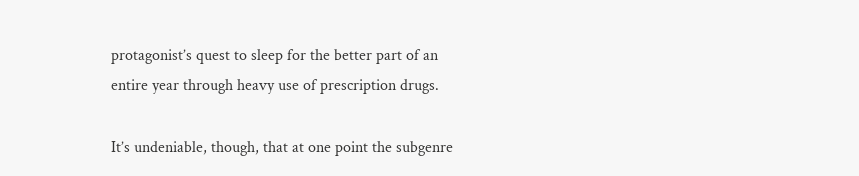protagonist’s quest to sleep for the better part of an entire year through heavy use of prescription drugs.

It’s undeniable, though, that at one point the subgenre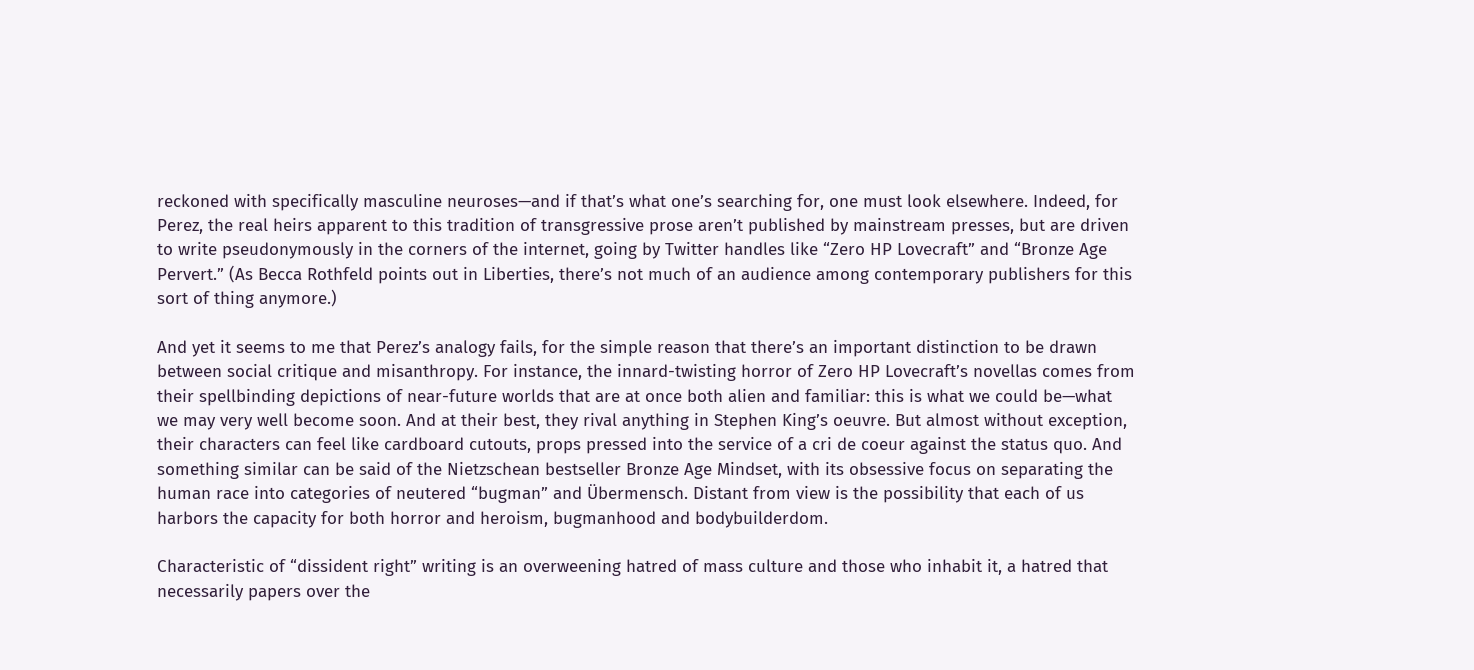reckoned with specifically masculine neuroses—and if that’s what one’s searching for, one must look elsewhere. Indeed, for Perez, the real heirs apparent to this tradition of transgressive prose aren’t published by mainstream presses, but are driven to write pseudonymously in the corners of the internet, going by Twitter handles like “Zero HP Lovecraft” and “Bronze Age Pervert.” (As Becca Rothfeld points out in Liberties, there’s not much of an audience among contemporary publishers for this sort of thing anymore.)

And yet it seems to me that Perez’s analogy fails, for the simple reason that there’s an important distinction to be drawn between social critique and misanthropy. For instance, the innard-twisting horror of Zero HP Lovecraft’s novellas comes from their spellbinding depictions of near-future worlds that are at once both alien and familiar: this is what we could be—what we may very well become soon. And at their best, they rival anything in Stephen King’s oeuvre. But almost without exception, their characters can feel like cardboard cutouts, props pressed into the service of a cri de coeur against the status quo. And something similar can be said of the Nietzschean bestseller Bronze Age Mindset, with its obsessive focus on separating the human race into categories of neutered “bugman” and Übermensch. Distant from view is the possibility that each of us harbors the capacity for both horror and heroism, bugmanhood and bodybuilderdom.

Characteristic of “dissident right” writing is an overweening hatred of mass culture and those who inhabit it, a hatred that necessarily papers over the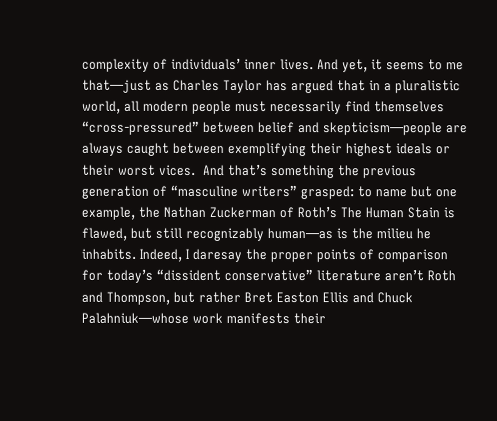complexity of individuals’ inner lives. And yet, it seems to me that—just as Charles Taylor has argued that in a pluralistic world, all modern people must necessarily find themselves “cross-pressured” between belief and skepticism—people are always caught between exemplifying their highest ideals or their worst vices.  And that’s something the previous generation of “masculine writers” grasped: to name but one example, the Nathan Zuckerman of Roth’s The Human Stain is flawed, but still recognizably human—as is the milieu he inhabits. Indeed, I daresay the proper points of comparison for today’s “dissident conservative” literature aren’t Roth and Thompson, but rather Bret Easton Ellis and Chuck Palahniuk—whose work manifests their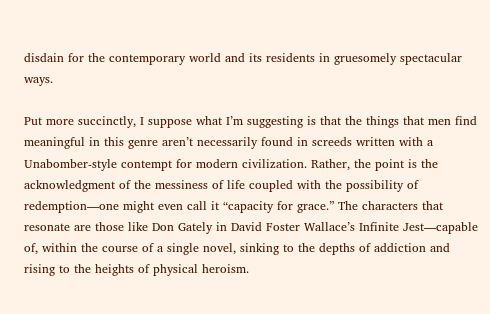disdain for the contemporary world and its residents in gruesomely spectacular ways.

Put more succinctly, I suppose what I’m suggesting is that the things that men find meaningful in this genre aren’t necessarily found in screeds written with a Unabomber-style contempt for modern civilization. Rather, the point is the acknowledgment of the messiness of life coupled with the possibility of redemption—one might even call it “capacity for grace.” The characters that resonate are those like Don Gately in David Foster Wallace’s Infinite Jest—capable of, within the course of a single novel, sinking to the depths of addiction and rising to the heights of physical heroism.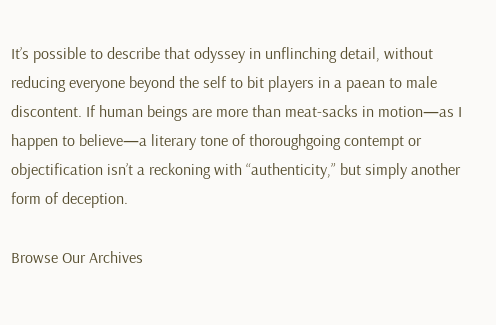It’s possible to describe that odyssey in unflinching detail, without reducing everyone beyond the self to bit players in a paean to male discontent. If human beings are more than meat-sacks in motion—as I happen to believe—a literary tone of thoroughgoing contempt or objectification isn’t a reckoning with “authenticity,” but simply another form of deception.

Browse Our Archives